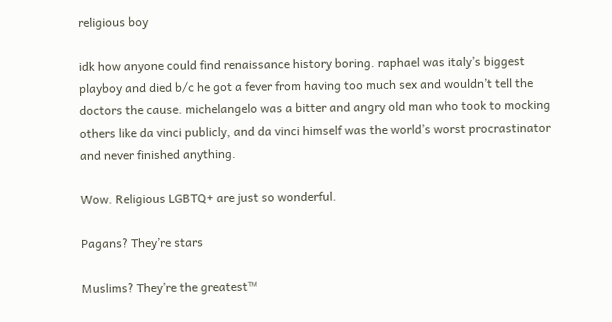religious boy

idk how anyone could find renaissance history boring. raphael was italy’s biggest playboy and died b/c he got a fever from having too much sex and wouldn’t tell the doctors the cause. michelangelo was a bitter and angry old man who took to mocking others like da vinci publicly, and da vinci himself was the world’s worst procrastinator and never finished anything.

Wow. Religious LGBTQ+ are just so wonderful.

Pagans? They’re stars

Muslims? They’re the greatest™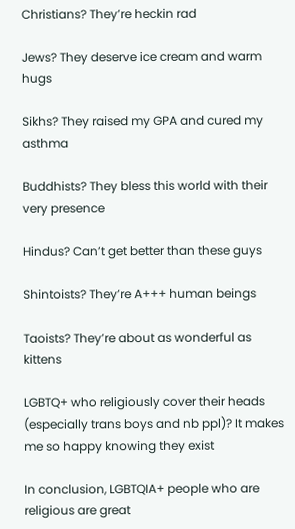Christians? They’re heckin rad

Jews? They deserve ice cream and warm hugs

Sikhs? They raised my GPA and cured my asthma

Buddhists? They bless this world with their very presence

Hindus? Can’t get better than these guys

Shintoists? They’re A+++ human beings

Taoists? They’re about as wonderful as kittens

LGBTQ+ who religiously cover their heads (especially trans boys and nb ppl)? It makes me so happy knowing they exist

In conclusion, LGBTQIA+ people who are religious are great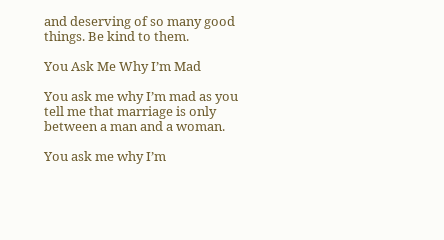and deserving of so many good things. Be kind to them.

You Ask Me Why I’m Mad

You ask me why I’m mad as you tell me that marriage is only between a man and a woman.

You ask me why I’m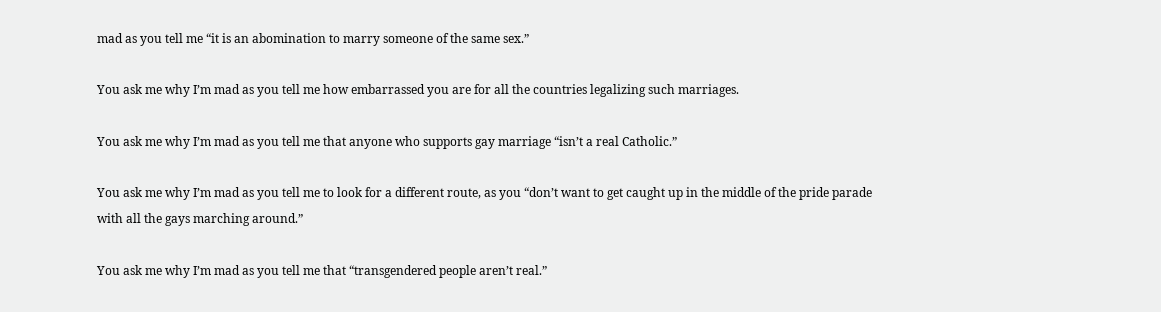mad as you tell me “it is an abomination to marry someone of the same sex.”

You ask me why I’m mad as you tell me how embarrassed you are for all the countries legalizing such marriages.

You ask me why I’m mad as you tell me that anyone who supports gay marriage “isn’t a real Catholic.”

You ask me why I’m mad as you tell me to look for a different route, as you “don’t want to get caught up in the middle of the pride parade with all the gays marching around.”

You ask me why I’m mad as you tell me that “transgendered people aren’t real.”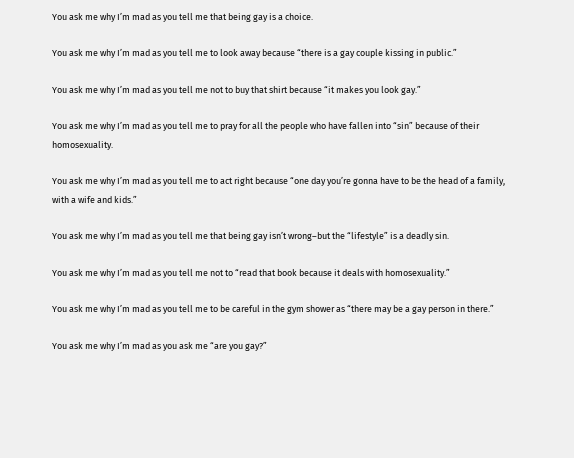You ask me why I’m mad as you tell me that being gay is a choice.

You ask me why I’m mad as you tell me to look away because “there is a gay couple kissing in public.”

You ask me why I’m mad as you tell me not to buy that shirt because “it makes you look gay.”

You ask me why I’m mad as you tell me to pray for all the people who have fallen into “sin” because of their homosexuality.

You ask me why I’m mad as you tell me to act right because “one day you’re gonna have to be the head of a family, with a wife and kids.”

You ask me why I’m mad as you tell me that being gay isn’t wrong–but the “lifestyle” is a deadly sin.

You ask me why I’m mad as you tell me not to “read that book because it deals with homosexuality.”

You ask me why I’m mad as you tell me to be careful in the gym shower as “there may be a gay person in there.”

You ask me why I’m mad as you ask me “are you gay?”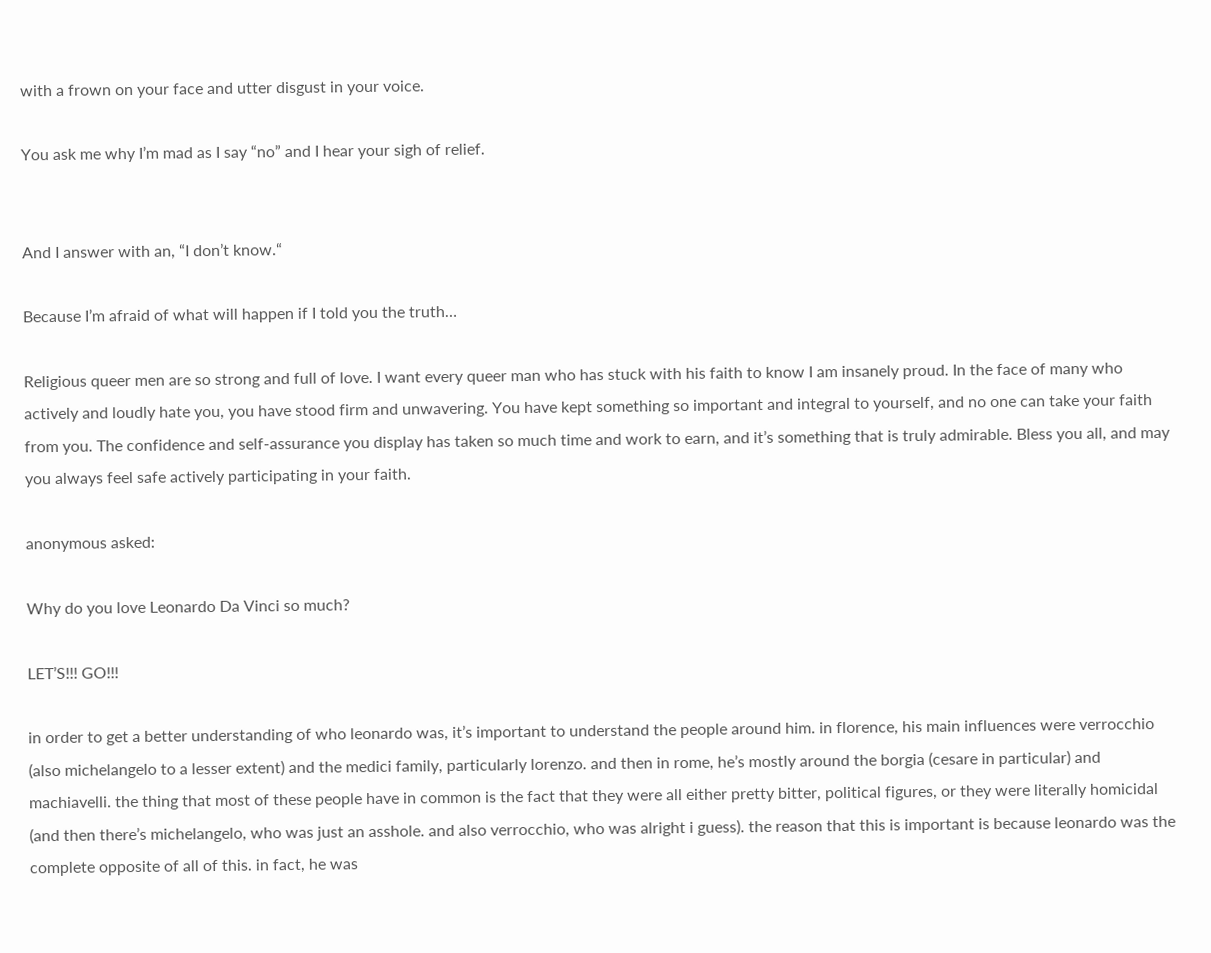with a frown on your face and utter disgust in your voice.

You ask me why I’m mad as I say “no” and I hear your sigh of relief.


And I answer with an, “I don’t know.“

Because I’m afraid of what will happen if I told you the truth…

Religious queer men are so strong and full of love. I want every queer man who has stuck with his faith to know I am insanely proud. In the face of many who actively and loudly hate you, you have stood firm and unwavering. You have kept something so important and integral to yourself, and no one can take your faith from you. The confidence and self-assurance you display has taken so much time and work to earn, and it’s something that is truly admirable. Bless you all, and may you always feel safe actively participating in your faith.

anonymous asked:

Why do you love Leonardo Da Vinci so much?

LET’S!!! GO!!!

in order to get a better understanding of who leonardo was, it’s important to understand the people around him. in florence, his main influences were verrocchio (also michelangelo to a lesser extent) and the medici family, particularly lorenzo. and then in rome, he’s mostly around the borgia (cesare in particular) and machiavelli. the thing that most of these people have in common is the fact that they were all either pretty bitter, political figures, or they were literally homicidal (and then there’s michelangelo, who was just an asshole. and also verrocchio, who was alright i guess). the reason that this is important is because leonardo was the complete opposite of all of this. in fact, he was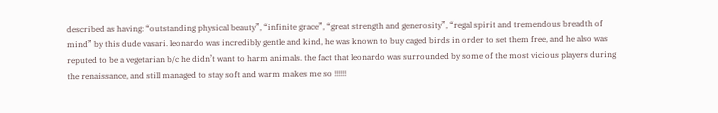described as having: “outstanding physical beauty”, “infinite grace”, “great strength and generosity”, “regal spirit and tremendous breadth of mind” by this dude vasari. leonardo was incredibly gentle and kind, he was known to buy caged birds in order to set them free, and he also was reputed to be a vegetarian b/c he didn’t want to harm animals. the fact that leonardo was surrounded by some of the most vicious players during the renaissance, and still managed to stay soft and warm makes me so !!!!!!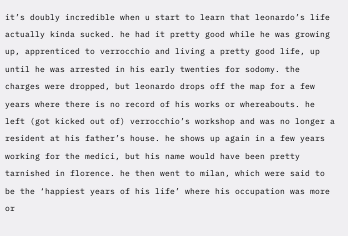it’s doubly incredible when u start to learn that leonardo’s life actually kinda sucked. he had it pretty good while he was growing up, apprenticed to verrocchio and living a pretty good life, up until he was arrested in his early twenties for sodomy. the charges were dropped, but leonardo drops off the map for a few years where there is no record of his works or whereabouts. he left (got kicked out of) verrocchio’s workshop and was no longer a resident at his father’s house. he shows up again in a few years working for the medici, but his name would have been pretty tarnished in florence. he then went to milan, which were said to be the ‘happiest years of his life’ where his occupation was more or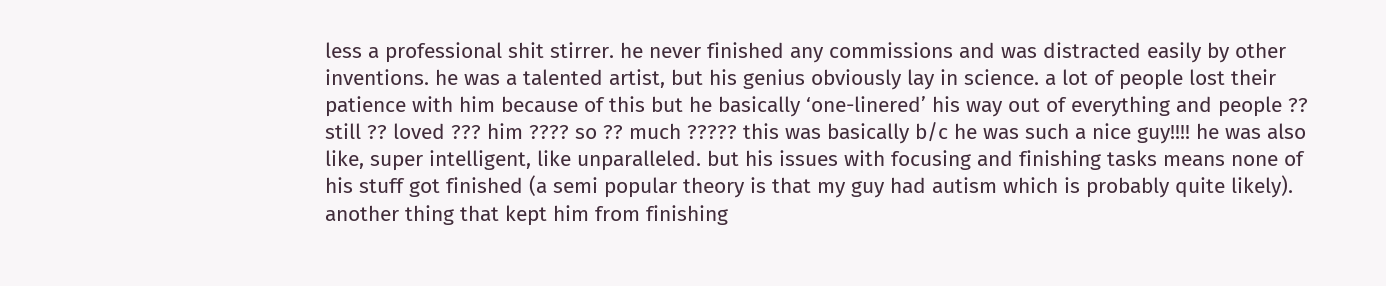less a professional shit stirrer. he never finished any commissions and was distracted easily by other inventions. he was a talented artist, but his genius obviously lay in science. a lot of people lost their patience with him because of this but he basically ‘one-linered’ his way out of everything and people ?? still ?? loved ??? him ???? so ?? much ????? this was basically b/c he was such a nice guy!!!! he was also like, super intelligent, like unparalleled. but his issues with focusing and finishing tasks means none of his stuff got finished (a semi popular theory is that my guy had autism which is probably quite likely). another thing that kept him from finishing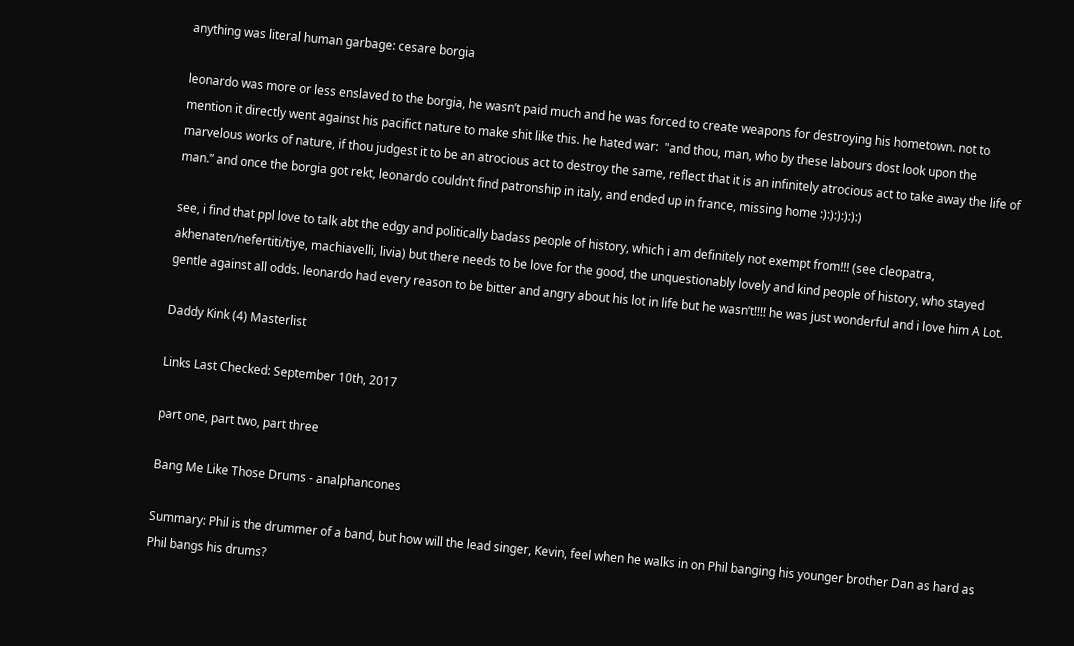anything was literal human garbage: cesare borgia

leonardo was more or less enslaved to the borgia, he wasn’t paid much and he was forced to create weapons for destroying his hometown. not to mention it directly went against his pacifict nature to make shit like this. he hated war:  "and thou, man, who by these labours dost look upon the marvelous works of nature, if thou judgest it to be an atrocious act to destroy the same, reflect that it is an infinitely atrocious act to take away the life of man.” and once the borgia got rekt, leonardo couldn’t find patronship in italy, and ended up in france, missing home :):):):):):)

see, i find that ppl love to talk abt the edgy and politically badass people of history, which i am definitely not exempt from!!! (see cleopatra, akhenaten/nefertiti/tiye, machiavelli, livia) but there needs to be love for the good, the unquestionably lovely and kind people of history, who stayed gentle against all odds. leonardo had every reason to be bitter and angry about his lot in life but he wasn’t!!!! he was just wonderful and i love him A Lot.

Daddy Kink (4) Masterlist

Links Last Checked: September 10th, 2017

part one, part two, part three

Bang Me Like Those Drums - analphancones

Summary: Phil is the drummer of a band, but how will the lead singer, Kevin, feel when he walks in on Phil banging his younger brother Dan as hard as Phil bangs his drums?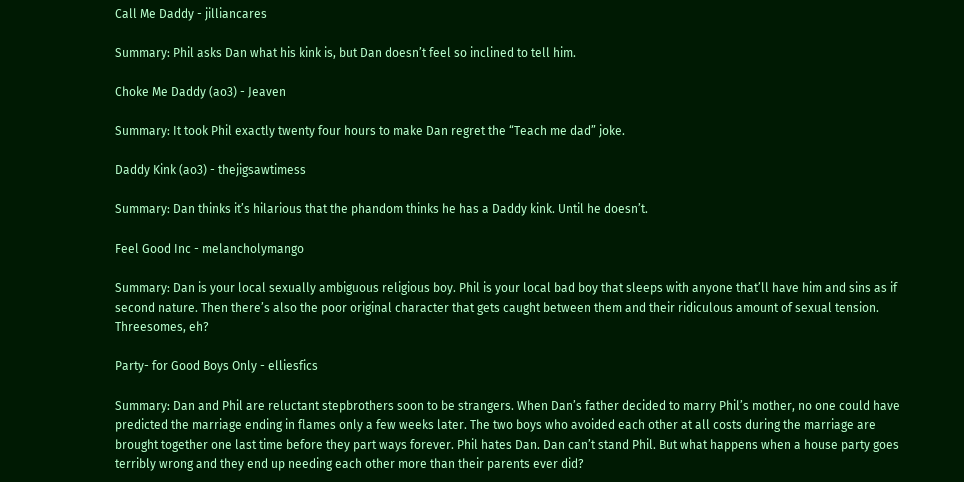Call Me Daddy - jilliancares

Summary: Phil asks Dan what his kink is, but Dan doesn’t feel so inclined to tell him.

Choke Me Daddy (ao3) - Jeaven

Summary: It took Phil exactly twenty four hours to make Dan regret the “Teach me dad” joke.

Daddy Kink (ao3) - thejigsawtimess

Summary: Dan thinks it’s hilarious that the phandom thinks he has a Daddy kink. Until he doesn’t.

Feel Good Inc - melancholymango

Summary: Dan is your local sexually ambiguous religious boy. Phil is your local bad boy that sleeps with anyone that’ll have him and sins as if second nature. Then there’s also the poor original character that gets caught between them and their ridiculous amount of sexual tension. Threesomes, eh?

Party- for Good Boys Only - elliesfics

Summary: Dan and Phil are reluctant stepbrothers soon to be strangers. When Dan’s father decided to marry Phil’s mother, no one could have predicted the marriage ending in flames only a few weeks later. The two boys who avoided each other at all costs during the marriage are brought together one last time before they part ways forever. Phil hates Dan. Dan can’t stand Phil. But what happens when a house party goes terribly wrong and they end up needing each other more than their parents ever did?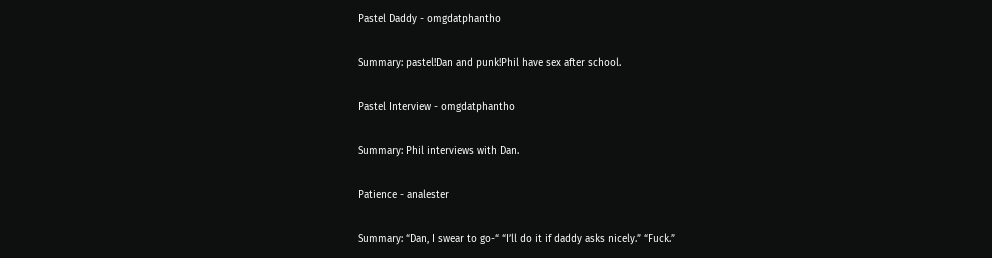Pastel Daddy - omgdatphantho

Summary: pastel!Dan and punk!Phil have sex after school.

Pastel Interview - omgdatphantho

Summary: Phil interviews with Dan.

Patience - analester

Summary: “Dan, I swear to go-“ “I’ll do it if daddy asks nicely.” “Fuck.”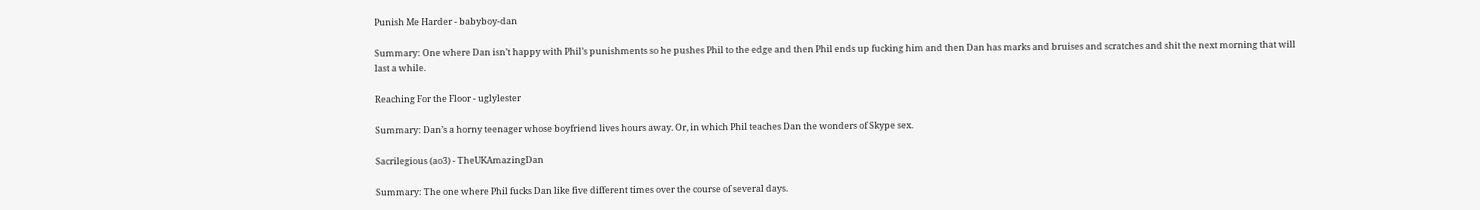Punish Me Harder - babyboy-dan

Summary: One where Dan isn’t happy with Phil’s punishments so he pushes Phil to the edge and then Phil ends up fucking him and then Dan has marks and bruises and scratches and shit the next morning that will last a while.

Reaching For the Floor - uglylester

Summary: Dan’s a horny teenager whose boyfriend lives hours away. Or, in which Phil teaches Dan the wonders of Skype sex.

Sacrilegious (ao3) - TheUKAmazingDan

Summary: The one where Phil fucks Dan like five different times over the course of several days.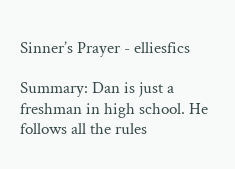Sinner’s Prayer - elliesfics

Summary: Dan is just a freshman in high school. He follows all the rules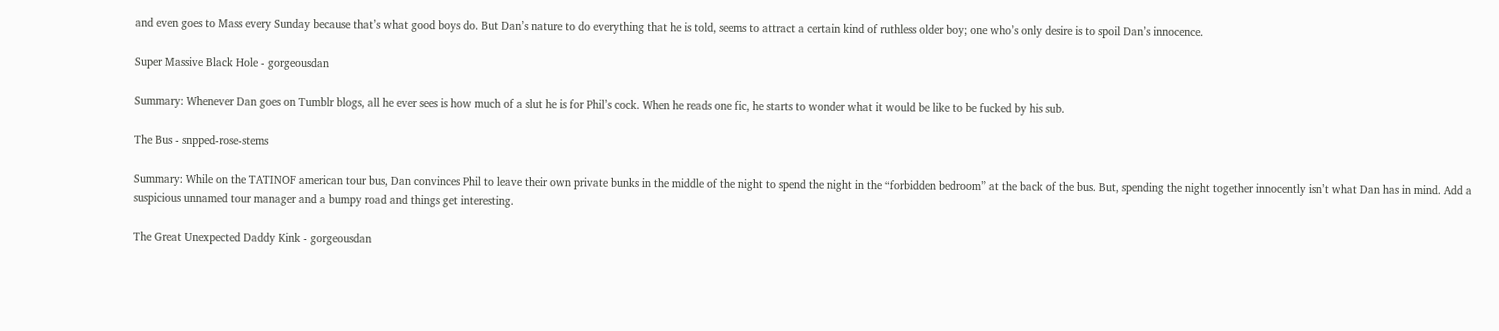and even goes to Mass every Sunday because that’s what good boys do. But Dan’s nature to do everything that he is told, seems to attract a certain kind of ruthless older boy; one who’s only desire is to spoil Dan’s innocence.

Super Massive Black Hole - gorgeousdan

Summary: Whenever Dan goes on Tumblr blogs, all he ever sees is how much of a slut he is for Phil’s cock. When he reads one fic, he starts to wonder what it would be like to be fucked by his sub.

The Bus - snpped-rose-stems

Summary: While on the TATINOF american tour bus, Dan convinces Phil to leave their own private bunks in the middle of the night to spend the night in the “forbidden bedroom” at the back of the bus. But, spending the night together innocently isn’t what Dan has in mind. Add a suspicious unnamed tour manager and a bumpy road and things get interesting.

The Great Unexpected Daddy Kink - gorgeousdan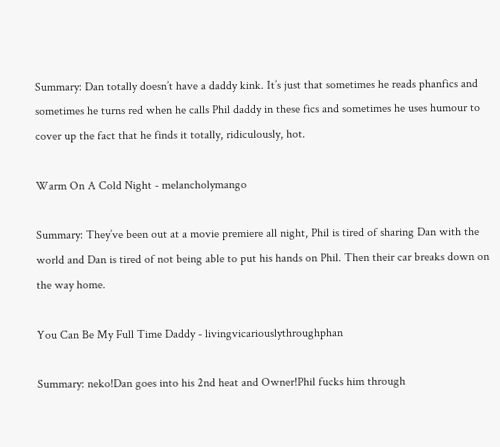Summary: Dan totally doesn’t have a daddy kink. It’s just that sometimes he reads phanfics and sometimes he turns red when he calls Phil daddy in these fics and sometimes he uses humour to cover up the fact that he finds it totally, ridiculously, hot.

Warm On A Cold Night - melancholymango

Summary: They’ve been out at a movie premiere all night, Phil is tired of sharing Dan with the world and Dan is tired of not being able to put his hands on Phil. Then their car breaks down on the way home.

You Can Be My Full Time Daddy - livingvicariouslythroughphan

Summary: neko!Dan goes into his 2nd heat and Owner!Phil fucks him through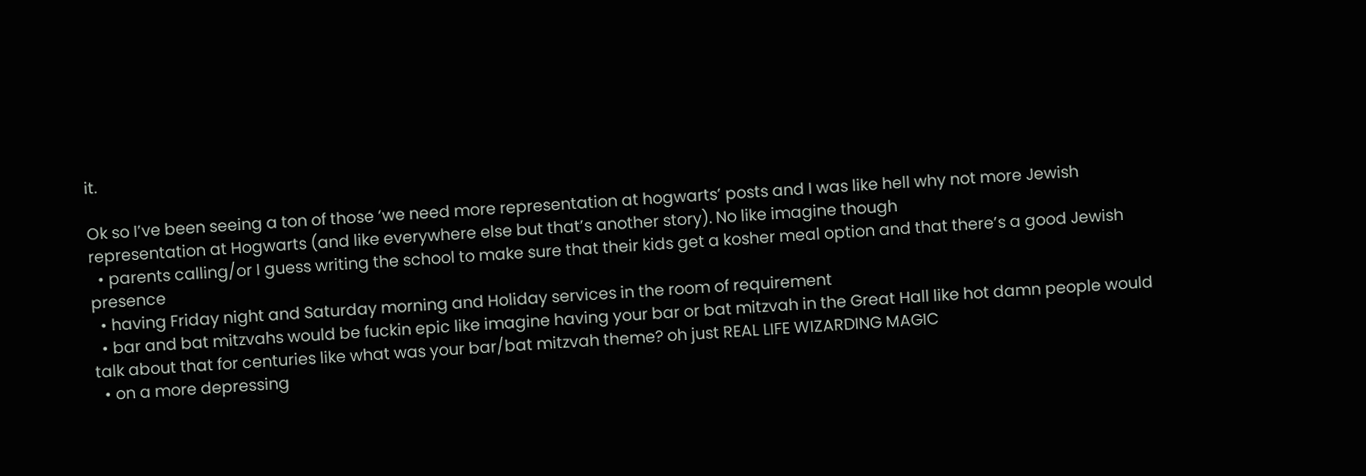it.

Ok so I’ve been seeing a ton of those ‘we need more representation at hogwarts’ posts and I was like hell why not more Jewish representation at Hogwarts (and like everywhere else but that’s another story). No like imagine though
  • parents calling/or I guess writing the school to make sure that their kids get a kosher meal option and that there’s a good Jewish presence
  • having Friday night and Saturday morning and Holiday services in the room of requirement
  • bar and bat mitzvahs would be fuckin epic like imagine having your bar or bat mitzvah in the Great Hall like hot damn people would talk about that for centuries like what was your bar/bat mitzvah theme? oh just REAL LIFE WIZARDING MAGIC
  • on a more depressing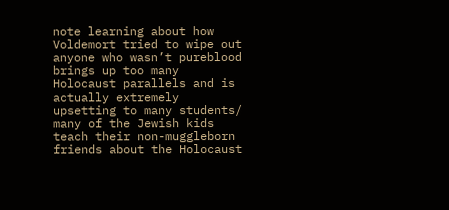note learning about how Voldemort tried to wipe out anyone who wasn’t pureblood brings up too many Holocaust parallels and is actually extremely upsetting to many students/ many of the Jewish kids teach their non-muggleborn friends about the Holocaust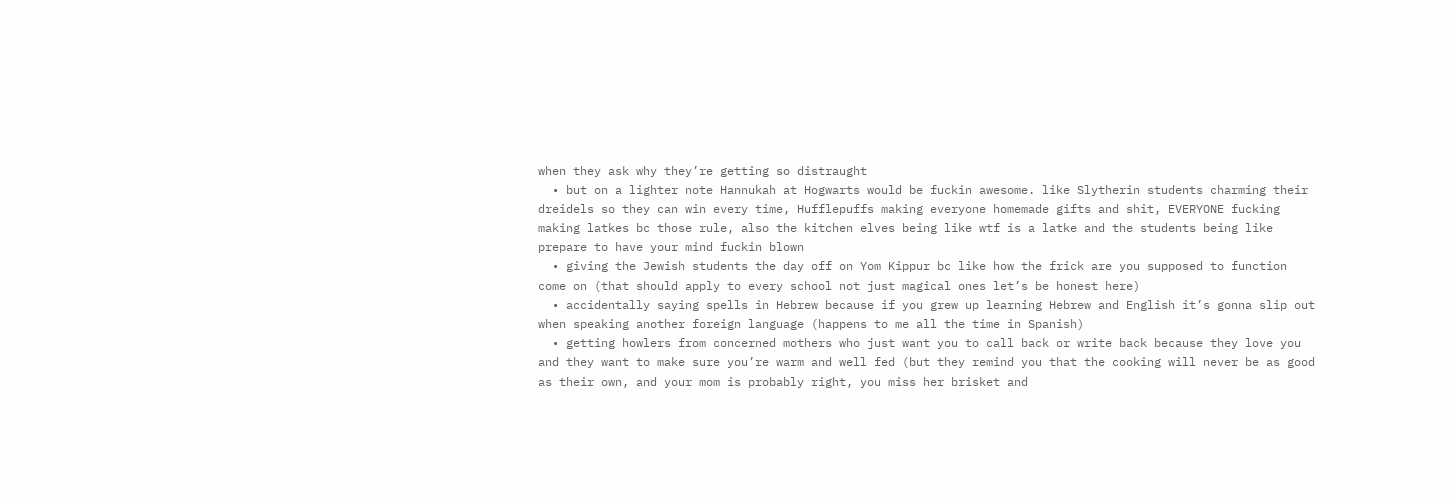when they ask why they’re getting so distraught
  • but on a lighter note Hannukah at Hogwarts would be fuckin awesome. like Slytherin students charming their dreidels so they can win every time, Hufflepuffs making everyone homemade gifts and shit, EVERYONE fucking making latkes bc those rule, also the kitchen elves being like wtf is a latke and the students being like prepare to have your mind fuckin blown
  • giving the Jewish students the day off on Yom Kippur bc like how the frick are you supposed to function come on (that should apply to every school not just magical ones let’s be honest here)
  • accidentally saying spells in Hebrew because if you grew up learning Hebrew and English it’s gonna slip out when speaking another foreign language (happens to me all the time in Spanish)
  • getting howlers from concerned mothers who just want you to call back or write back because they love you and they want to make sure you’re warm and well fed (but they remind you that the cooking will never be as good as their own, and your mom is probably right, you miss her brisket and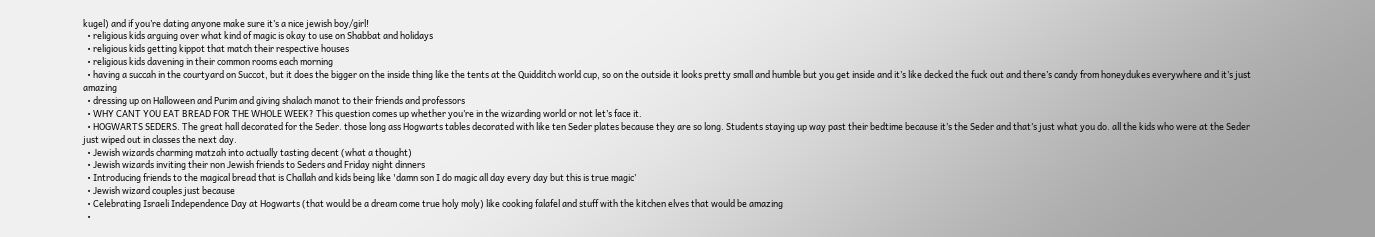kugel) and if you’re dating anyone make sure it’s a nice jewish boy/girl!
  • religious kids arguing over what kind of magic is okay to use on Shabbat and holidays
  • religious kids getting kippot that match their respective houses
  • religious kids davening in their common rooms each morning
  • having a succah in the courtyard on Succot, but it does the bigger on the inside thing like the tents at the Quidditch world cup, so on the outside it looks pretty small and humble but you get inside and it’s like decked the fuck out and there’s candy from honeydukes everywhere and it’s just amazing
  • dressing up on Halloween and Purim and giving shalach manot to their friends and professors
  • WHY CANT YOU EAT BREAD FOR THE WHOLE WEEK? This question comes up whether you’re in the wizarding world or not let’s face it.
  • HOGWARTS SEDERS. The great hall decorated for the Seder. those long ass Hogwarts tables decorated with like ten Seder plates because they are so long. Students staying up way past their bedtime because it’s the Seder and that’s just what you do. all the kids who were at the Seder just wiped out in classes the next day.
  • Jewish wizards charming matzah into actually tasting decent (what a thought)
  • Jewish wizards inviting their non Jewish friends to Seders and Friday night dinners
  • Introducing friends to the magical bread that is Challah and kids being like 'damn son I do magic all day every day but this is true magic’
  • Jewish wizard couples just because
  • Celebrating Israeli Independence Day at Hogwarts (that would be a dream come true holy moly) like cooking falafel and stuff with the kitchen elves that would be amazing
  •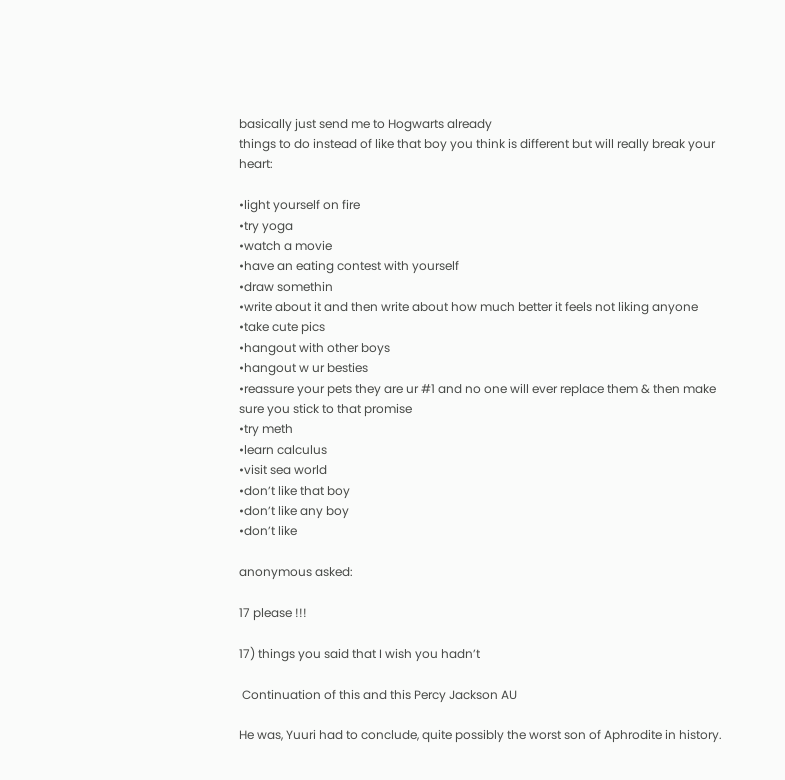basically just send me to Hogwarts already
things to do instead of like that boy you think is different but will really break your heart:

•light yourself on fire
•try yoga
•watch a movie
•have an eating contest with yourself
•draw somethin
•write about it and then write about how much better it feels not liking anyone
•take cute pics
•hangout with other boys
•hangout w ur besties
•reassure your pets they are ur #1 and no one will ever replace them & then make sure you stick to that promise
•try meth
•learn calculus
•visit sea world
•don’t like that boy
•don’t like any boy
•don’t like

anonymous asked:

17 please !!!

17) things you said that I wish you hadn’t

 Continuation of this and this Percy Jackson AU

He was, Yuuri had to conclude, quite possibly the worst son of Aphrodite in history.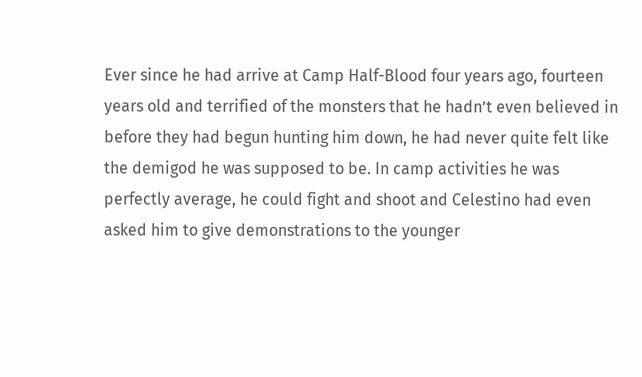Ever since he had arrive at Camp Half-Blood four years ago, fourteen years old and terrified of the monsters that he hadn’t even believed in before they had begun hunting him down, he had never quite felt like the demigod he was supposed to be. In camp activities he was perfectly average, he could fight and shoot and Celestino had even asked him to give demonstrations to the younger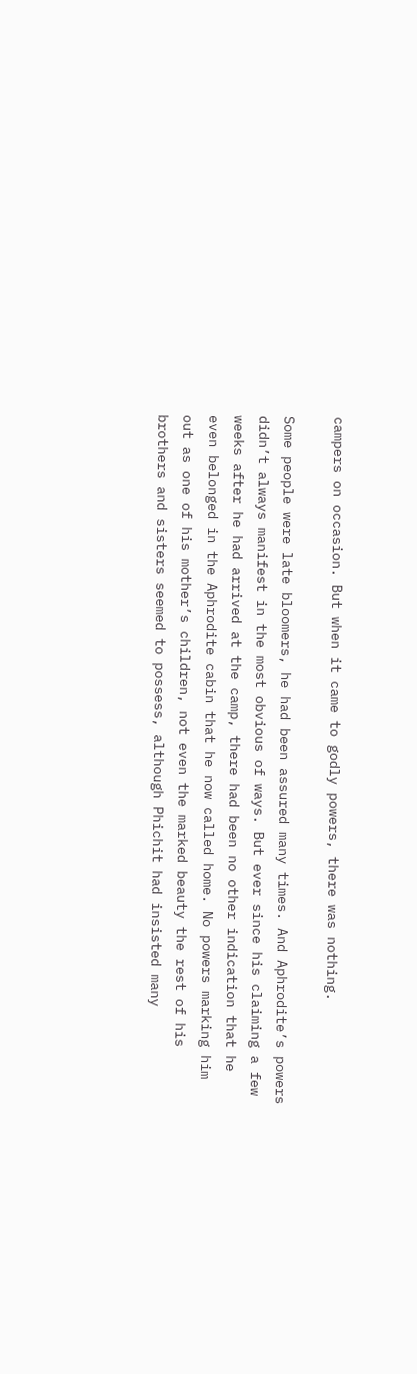campers on occasion. But when it came to godly powers, there was nothing.

Some people were late bloomers, he had been assured many times. And Aphrodite’s powers didn’t always manifest in the most obvious of ways. But ever since his claiming a few weeks after he had arrived at the camp, there had been no other indication that he even belonged in the Aphrodite cabin that he now called home. No powers marking him out as one of his mother’s children, not even the marked beauty the rest of his brothers and sisters seemed to possess, although Phichit had insisted many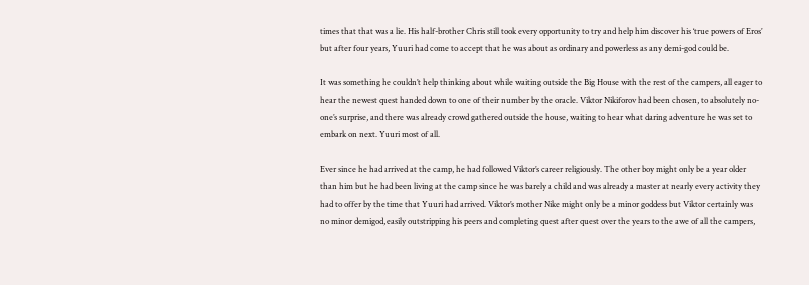times that that was a lie. His half-brother Chris still took every opportunity to try and help him discover his ‘true powers of Eros’ but after four years, Yuuri had come to accept that he was about as ordinary and powerless as any demi-god could be.

It was something he couldn’t help thinking about while waiting outside the Big House with the rest of the campers, all eager to hear the newest quest handed down to one of their number by the oracle. Viktor Nikiforov had been chosen, to absolutely no-one’s surprise, and there was already crowd gathered outside the house, waiting to hear what daring adventure he was set to embark on next. Yuuri most of all.

Ever since he had arrived at the camp, he had followed Viktor’s career religiously. The other boy might only be a year older than him but he had been living at the camp since he was barely a child and was already a master at nearly every activity they had to offer by the time that Yuuri had arrived. Viktor’s mother Nike might only be a minor goddess but Viktor certainly was no minor demigod, easily outstripping his peers and completing quest after quest over the years to the awe of all the campers,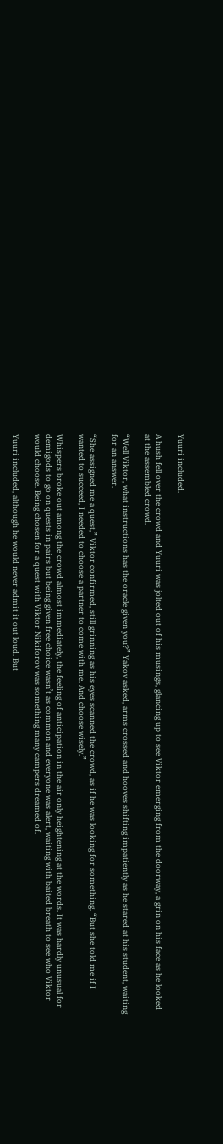Yuuri included.

A hush fell over the crowd and Yuuri was jolted out of his musings, glancing up to see Viktor emerging from the doorway, a grin on his face as he looked at the assembled crowd.

“Well Viktor, what instructions has the oracle given you?” Yakov asked, arms crossed and hooves shifting impatiently as he stared at his student, waiting for an answer.

“She assigned me a quest,” Viktor confirmed, still grinning as his eyes scanned the crowd, as if he was looking for something. “But she told me if I wanted to succeed, I needed to choose a partner to come with me. And choose wisely.”

Whispers broke out among the crowd almost immediately, the feeling of anticipation in the air only heightening at the words. It was hardly unusual for demigods to go on quests in pairs but being given free choice wasn’t as common and everyone was alert, waiting with baited breath to see who Viktor would choose. Being chosen for a quest with Viktor Nikiforov was something many campers dreamed of.

Yuuri included, although he would never admit it out loud. But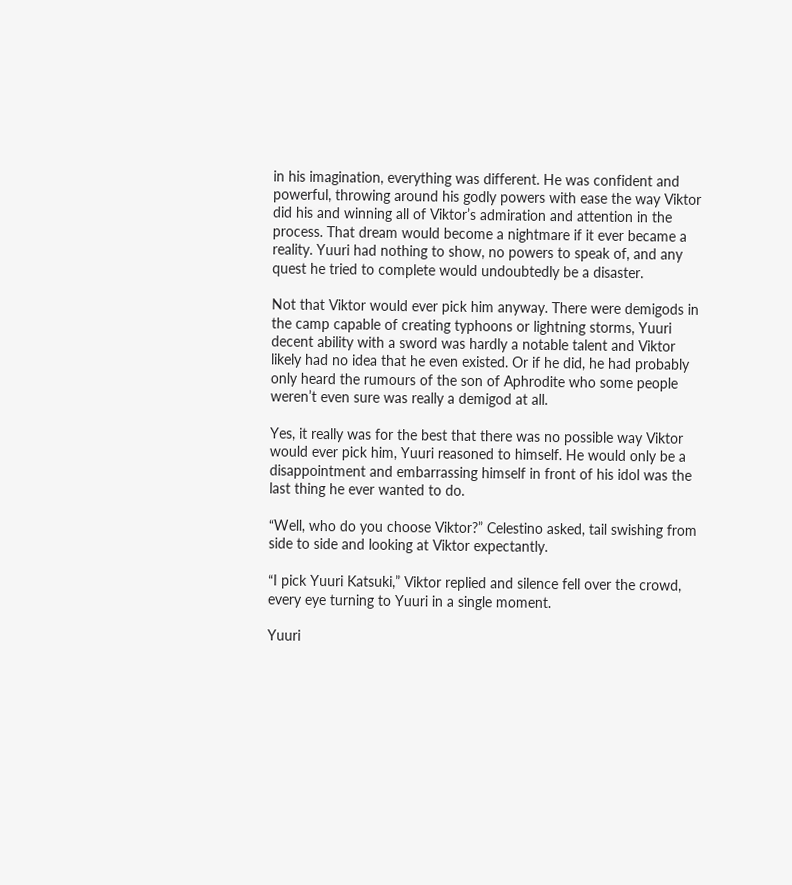in his imagination, everything was different. He was confident and powerful, throwing around his godly powers with ease the way Viktor did his and winning all of Viktor’s admiration and attention in the process. That dream would become a nightmare if it ever became a reality. Yuuri had nothing to show, no powers to speak of, and any quest he tried to complete would undoubtedly be a disaster.

Not that Viktor would ever pick him anyway. There were demigods in the camp capable of creating typhoons or lightning storms, Yuuri decent ability with a sword was hardly a notable talent and Viktor likely had no idea that he even existed. Or if he did, he had probably only heard the rumours of the son of Aphrodite who some people weren’t even sure was really a demigod at all.

Yes, it really was for the best that there was no possible way Viktor would ever pick him, Yuuri reasoned to himself. He would only be a disappointment and embarrassing himself in front of his idol was the last thing he ever wanted to do.

“Well, who do you choose Viktor?” Celestino asked, tail swishing from side to side and looking at Viktor expectantly.

“I pick Yuuri Katsuki,” Viktor replied and silence fell over the crowd, every eye turning to Yuuri in a single moment.

Yuuri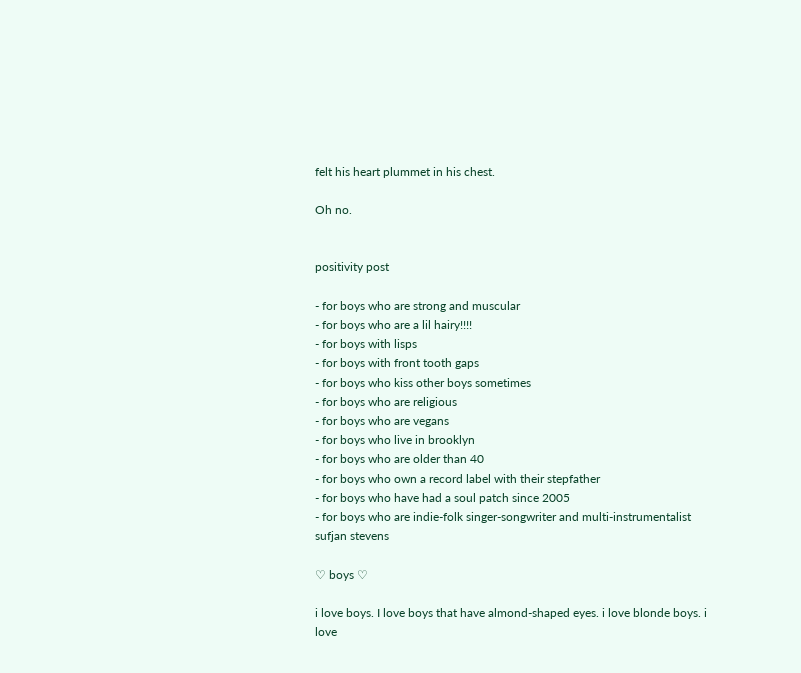felt his heart plummet in his chest.

Oh no.


positivity post

- for boys who are strong and muscular
- for boys who are a lil hairy!!!!
- for boys with lisps
- for boys with front tooth gaps
- for boys who kiss other boys sometimes
- for boys who are religious
- for boys who are vegans
- for boys who live in brooklyn
- for boys who are older than 40
- for boys who own a record label with their stepfather
- for boys who have had a soul patch since 2005
- for boys who are indie-folk singer-songwriter and multi-instrumentalist sufjan stevens

♡ boys ♡

i love boys. I love boys that have almond-shaped eyes. i love blonde boys. i love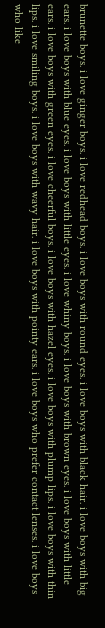brunette boys. i love ginger boys. i love redhead boys. i love boys with round eyes. i love boys with black hair. i love boys with big ears. i love boys with blue eyes. i love boys with little eyes. i love whiny boys. i love boys with brown eyes. i love boys with little ears. i love boys with green eyes. i love cheerful boys. i love boys with hazel eyes. i love boys with plump lips. i love boys with thin lips. i love smiling boys. i love boys with wavy hair. i love boys with pointy ears. i love boys who prefer contact lenses. i love boys who like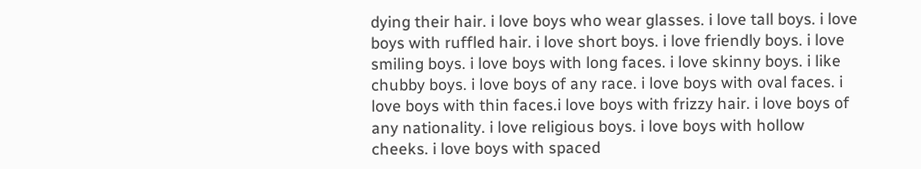dying their hair. i love boys who wear glasses. i love tall boys. i love boys with ruffled hair. i love short boys. i love friendly boys. i love smiling boys. i love boys with long faces. i love skinny boys. i like chubby boys. i love boys of any race. i love boys with oval faces. i love boys with thin faces.i love boys with frizzy hair. i love boys of any nationality. i love religious boys. i love boys with hollow cheeks. i love boys with spaced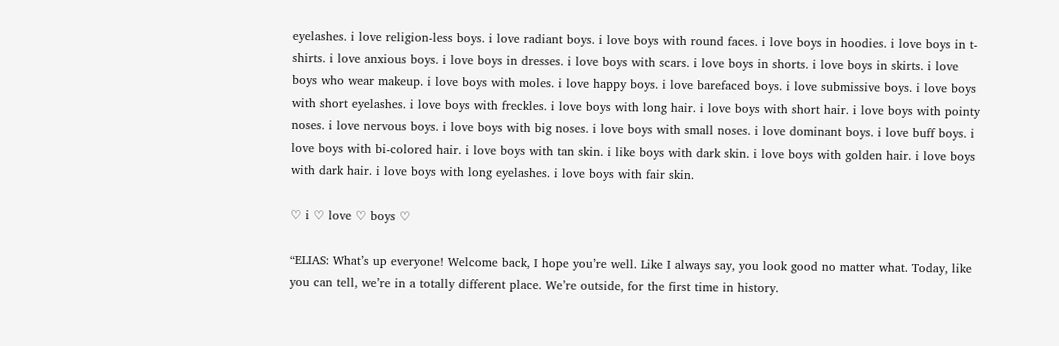eyelashes. i love religion-less boys. i love radiant boys. i love boys with round faces. i love boys in hoodies. i love boys in t-shirts. i love anxious boys. i love boys in dresses. i love boys with scars. i love boys in shorts. i love boys in skirts. i love boys who wear makeup. i love boys with moles. i love happy boys. i love barefaced boys. i love submissive boys. i love boys with short eyelashes. i love boys with freckles. i love boys with long hair. i love boys with short hair. i love boys with pointy noses. i love nervous boys. i love boys with big noses. i love boys with small noses. i love dominant boys. i love buff boys. i love boys with bi-colored hair. i love boys with tan skin. i like boys with dark skin. i love boys with golden hair. i love boys with dark hair. i love boys with long eyelashes. i love boys with fair skin.

♡ i ♡ love ♡ boys ♡

“ELIAS: What’s up everyone! Welcome back, I hope you’re well. Like I always say, you look good no matter what. Today, like you can tell, we’re in a totally different place. We’re outside, for the first time in history.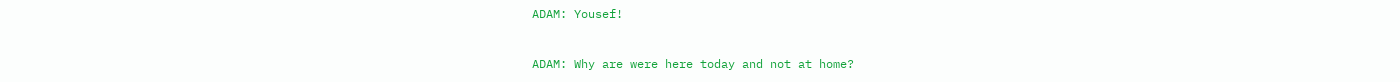ADAM: Yousef!


ADAM: Why are were here today and not at home?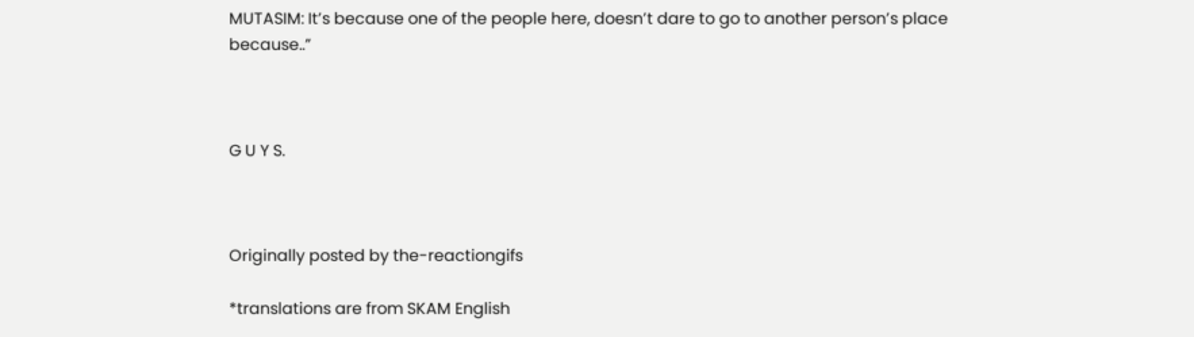MUTASIM: It’s because one of the people here, doesn’t dare to go to another person’s place because..”



G U Y S.



Originally posted by the-reactiongifs

*translations are from SKAM English